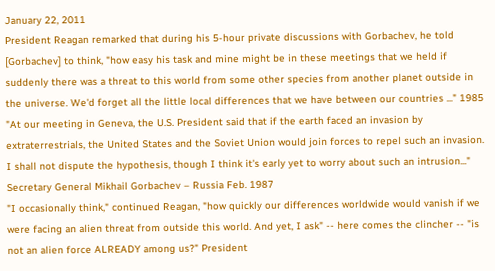January 22, 2011
President Reagan remarked that during his 5-hour private discussions with Gorbachev, he told [Gorbachev] to think, "how easy his task and mine might be in these meetings that we held if suddenly there was a threat to this world from some other species from another planet outside in the universe. We'd forget all the little local differences that we have between our countries ..." 1985
"At our meeting in Geneva, the U.S. President said that if the earth faced an invasion by extraterrestrials, the United States and the Soviet Union would join forces to repel such an invasion. I shall not dispute the hypothesis, though I think it's early yet to worry about such an intrusion..." Secretary General Mikhail Gorbachev – Russia Feb. 1987
"I occasionally think," continued Reagan, "how quickly our differences worldwide would vanish if we were facing an alien threat from outside this world. And yet, I ask" -- here comes the clincher -- "is not an alien force ALREADY among us?" President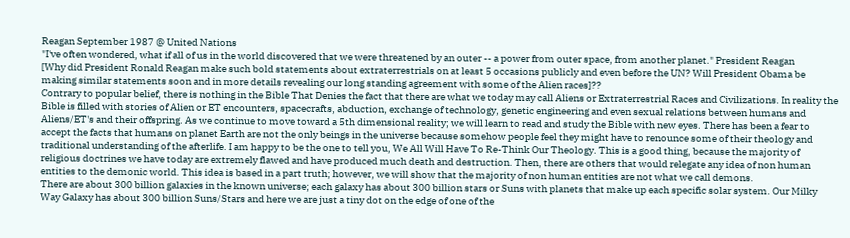Reagan September 1987 @ United Nations
"I've often wondered, what if all of us in the world discovered that we were threatened by an outer -- a power from outer space, from another planet." President Reagan
[Why did President Ronald Reagan make such bold statements about extraterrestrials on at least 5 occasions publicly and even before the UN? Will President Obama be making similar statements soon and in more details revealing our long standing agreement with some of the Alien races]??
Contrary to popular belief, there is nothing in the Bible That Denies the fact that there are what we today may call Aliens or Extraterrestrial Races and Civilizations. In reality the Bible is filled with stories of Alien or ET encounters, spacecrafts, abduction, exchange of technology, genetic engineering and even sexual relations between humans and Aliens/ET's and their offspring. As we continue to move toward a 5th dimensional reality; we will learn to read and study the Bible with new eyes. There has been a fear to accept the facts that humans on planet Earth are not the only beings in the universe because somehow people feel they might have to renounce some of their theology and traditional understanding of the afterlife. I am happy to be the one to tell you, We All Will Have To Re-Think Our Theology. This is a good thing, because the majority of religious doctrines we have today are extremely flawed and have produced much death and destruction. Then, there are others that would relegate any idea of non human entities to the demonic world. This idea is based in a part truth; however, we will show that the majority of non human entities are not what we call demons.
There are about 300 billion galaxies in the known universe; each galaxy has about 300 billion stars or Suns with planets that make up each specific solar system. Our Milky Way Galaxy has about 300 billion Suns/Stars and here we are just a tiny dot on the edge of one of the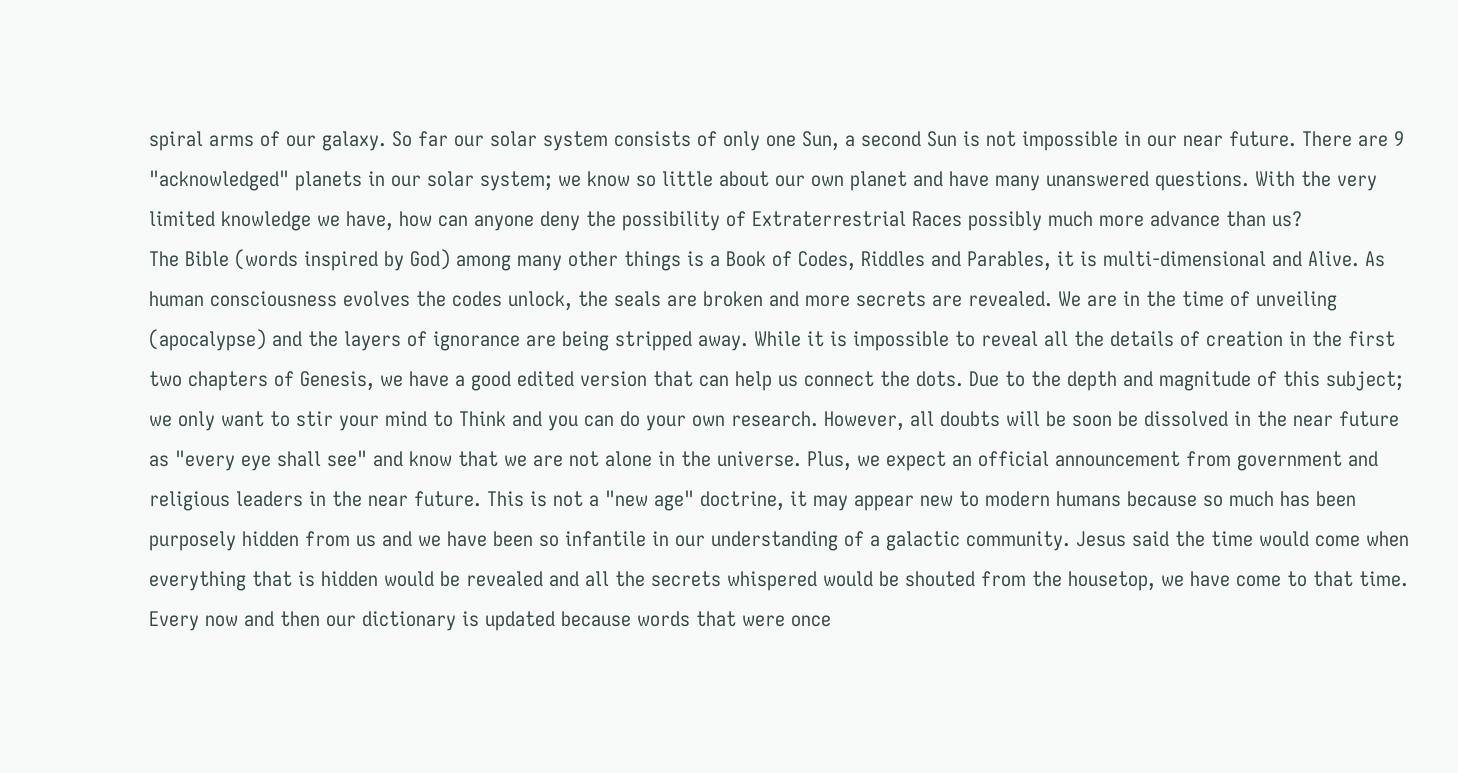spiral arms of our galaxy. So far our solar system consists of only one Sun, a second Sun is not impossible in our near future. There are 9 "acknowledged" planets in our solar system; we know so little about our own planet and have many unanswered questions. With the very limited knowledge we have, how can anyone deny the possibility of Extraterrestrial Races possibly much more advance than us?
The Bible (words inspired by God) among many other things is a Book of Codes, Riddles and Parables, it is multi-dimensional and Alive. As human consciousness evolves the codes unlock, the seals are broken and more secrets are revealed. We are in the time of unveiling (apocalypse) and the layers of ignorance are being stripped away. While it is impossible to reveal all the details of creation in the first two chapters of Genesis, we have a good edited version that can help us connect the dots. Due to the depth and magnitude of this subject; we only want to stir your mind to Think and you can do your own research. However, all doubts will be soon be dissolved in the near future as "every eye shall see" and know that we are not alone in the universe. Plus, we expect an official announcement from government and religious leaders in the near future. This is not a "new age" doctrine, it may appear new to modern humans because so much has been purposely hidden from us and we have been so infantile in our understanding of a galactic community. Jesus said the time would come when everything that is hidden would be revealed and all the secrets whispered would be shouted from the housetop, we have come to that time.
Every now and then our dictionary is updated because words that were once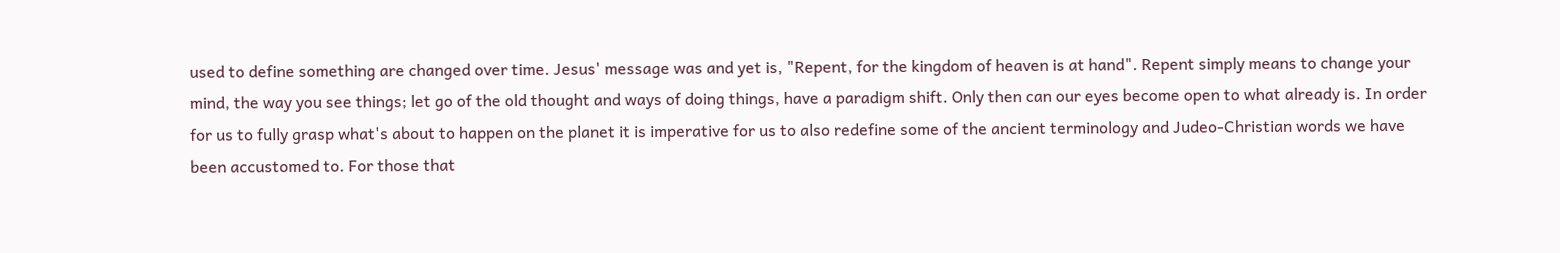used to define something are changed over time. Jesus' message was and yet is, "Repent, for the kingdom of heaven is at hand". Repent simply means to change your mind, the way you see things; let go of the old thought and ways of doing things, have a paradigm shift. Only then can our eyes become open to what already is. In order for us to fully grasp what's about to happen on the planet it is imperative for us to also redefine some of the ancient terminology and Judeo-Christian words we have been accustomed to. For those that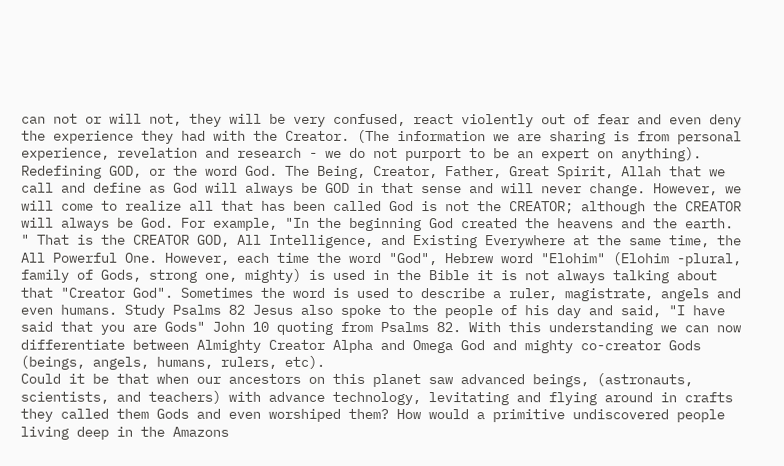can not or will not, they will be very confused, react violently out of fear and even deny the experience they had with the Creator. (The information we are sharing is from personal experience, revelation and research - we do not purport to be an expert on anything).
Redefining GOD, or the word God. The Being, Creator, Father, Great Spirit, Allah that we call and define as God will always be GOD in that sense and will never change. However, we will come to realize all that has been called God is not the CREATOR; although the CREATOR will always be God. For example, "In the beginning God created the heavens and the earth. " That is the CREATOR GOD, All Intelligence, and Existing Everywhere at the same time, the All Powerful One. However, each time the word "God", Hebrew word "Elohim" (Elohim -plural, family of Gods, strong one, mighty) is used in the Bible it is not always talking about that "Creator God". Sometimes the word is used to describe a ruler, magistrate, angels and even humans. Study Psalms 82 Jesus also spoke to the people of his day and said, "I have said that you are Gods" John 10 quoting from Psalms 82. With this understanding we can now differentiate between Almighty Creator Alpha and Omega God and mighty co-creator Gods (beings, angels, humans, rulers, etc).
Could it be that when our ancestors on this planet saw advanced beings, (astronauts, scientists, and teachers) with advance technology, levitating and flying around in crafts they called them Gods and even worshiped them? How would a primitive undiscovered people living deep in the Amazons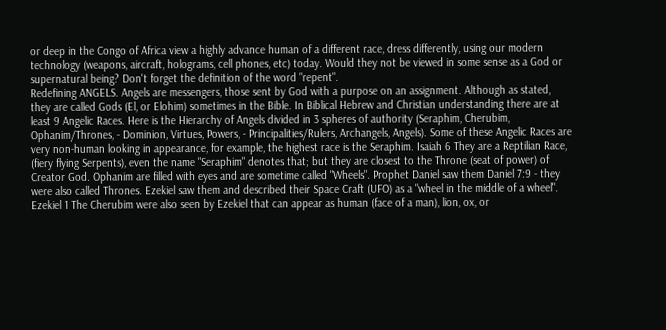or deep in the Congo of Africa view a highly advance human of a different race, dress differently, using our modern technology (weapons, aircraft, holograms, cell phones, etc) today. Would they not be viewed in some sense as a God or supernatural being? Don't forget the definition of the word "repent".
Redefining ANGELS. Angels are messengers, those sent by God with a purpose on an assignment. Although as stated, they are called Gods (El, or Elohim) sometimes in the Bible. In Biblical Hebrew and Christian understanding there are at least 9 Angelic Races. Here is the Hierarchy of Angels divided in 3 spheres of authority (Seraphim, Cherubim, Ophanim/Thrones, - Dominion, Virtues, Powers, - Principalities/Rulers, Archangels, Angels). Some of these Angelic Races are very non-human looking in appearance, for example, the highest race is the Seraphim. Isaiah 6 They are a Reptilian Race, (fiery flying Serpents), even the name "Seraphim" denotes that; but they are closest to the Throne (seat of power) of Creator God. Ophanim are filled with eyes and are sometime called "Wheels". Prophet Daniel saw them Daniel 7:9 - they were also called Thrones. Ezekiel saw them and described their Space Craft (UFO) as a "wheel in the middle of a wheel". Ezekiel 1 The Cherubim were also seen by Ezekiel that can appear as human (face of a man), lion, ox, or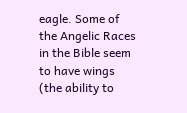eagle. Some of the Angelic Races in the Bible seem to have wings (the ability to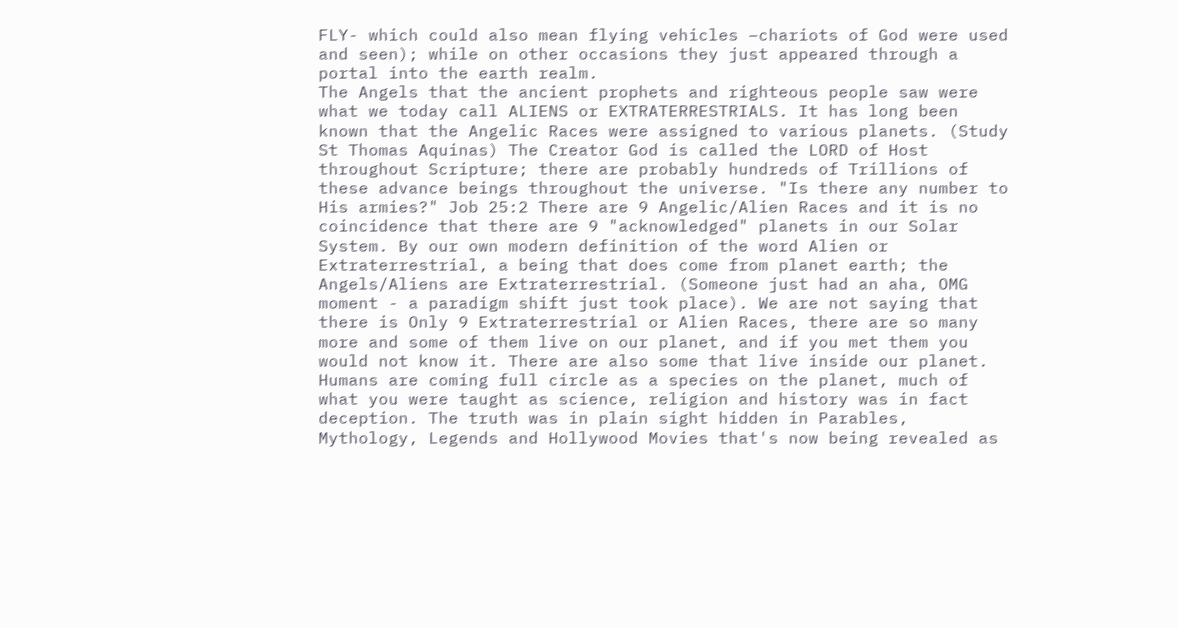FLY- which could also mean flying vehicles –chariots of God were used and seen); while on other occasions they just appeared through a portal into the earth realm.
The Angels that the ancient prophets and righteous people saw were what we today call ALIENS or EXTRATERRESTRIALS. It has long been known that the Angelic Races were assigned to various planets. (Study St Thomas Aquinas) The Creator God is called the LORD of Host throughout Scripture; there are probably hundreds of Trillions of these advance beings throughout the universe. "Is there any number to His armies?" Job 25:2 There are 9 Angelic/Alien Races and it is no coincidence that there are 9 "acknowledged" planets in our Solar System. By our own modern definition of the word Alien or Extraterrestrial, a being that does come from planet earth; the Angels/Aliens are Extraterrestrial. (Someone just had an aha, OMG moment - a paradigm shift just took place). We are not saying that there is Only 9 Extraterrestrial or Alien Races, there are so many more and some of them live on our planet, and if you met them you would not know it. There are also some that live inside our planet.
Humans are coming full circle as a species on the planet, much of what you were taught as science, religion and history was in fact deception. The truth was in plain sight hidden in Parables, Mythology, Legends and Hollywood Movies that's now being revealed as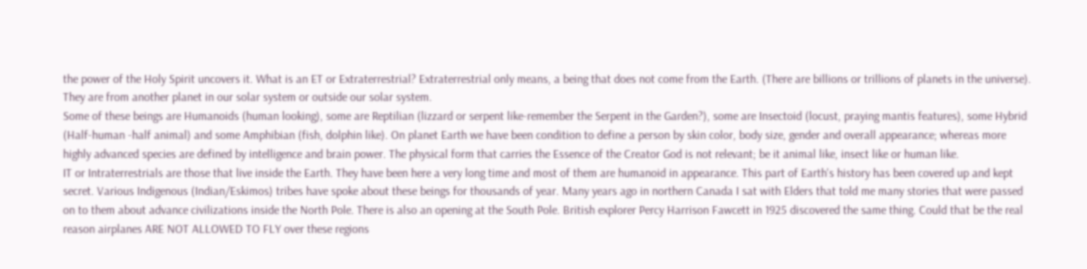the power of the Holy Spirit uncovers it. What is an ET or Extraterrestrial? Extraterrestrial only means, a being that does not come from the Earth. (There are billions or trillions of planets in the universe). They are from another planet in our solar system or outside our solar system.
Some of these beings are Humanoids (human looking), some are Reptilian (lizzard or serpent like-remember the Serpent in the Garden?), some are Insectoid (locust, praying mantis features), some Hybrid (Half-human -half animal) and some Amphibian (fish, dolphin like). On planet Earth we have been condition to define a person by skin color, body size, gender and overall appearance; whereas more highly advanced species are defined by intelligence and brain power. The physical form that carries the Essence of the Creator God is not relevant; be it animal like, insect like or human like.
IT or Intraterrestrials are those that live inside the Earth. They have been here a very long time and most of them are humanoid in appearance. This part of Earth's history has been covered up and kept secret. Various Indigenous (Indian/Eskimos) tribes have spoke about these beings for thousands of year. Many years ago in northern Canada I sat with Elders that told me many stories that were passed on to them about advance civilizations inside the North Pole. There is also an opening at the South Pole. British explorer Percy Harrison Fawcett in 1925 discovered the same thing. Could that be the real reason airplanes ARE NOT ALLOWED TO FLY over these regions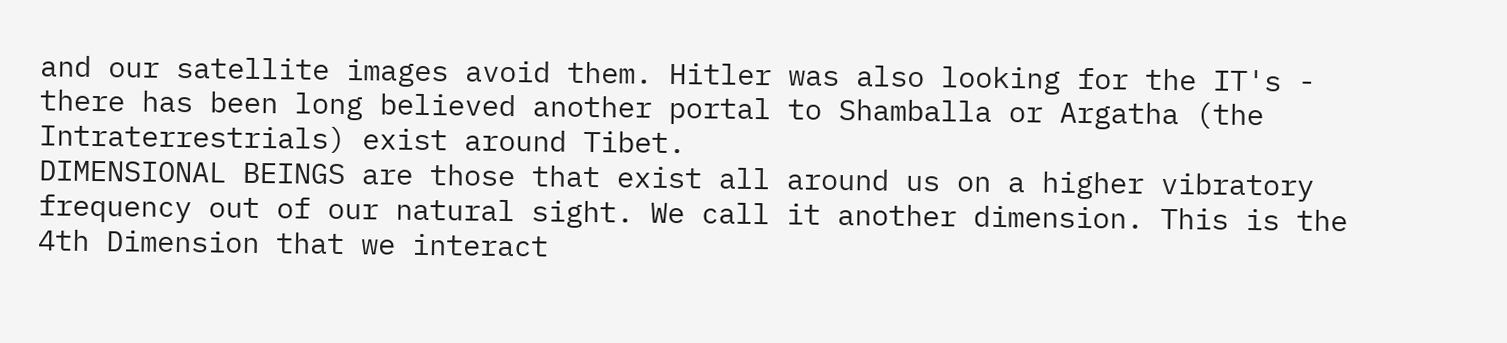and our satellite images avoid them. Hitler was also looking for the IT's - there has been long believed another portal to Shamballa or Argatha (the Intraterrestrials) exist around Tibet.
DIMENSIONAL BEINGS are those that exist all around us on a higher vibratory frequency out of our natural sight. We call it another dimension. This is the 4th Dimension that we interact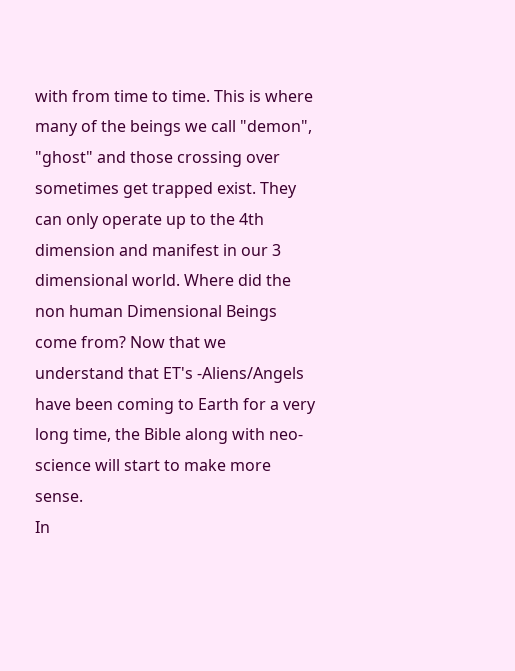with from time to time. This is where many of the beings we call "demon", "ghost" and those crossing over sometimes get trapped exist. They can only operate up to the 4th dimension and manifest in our 3 dimensional world. Where did the non human Dimensional Beings come from? Now that we understand that ET's -Aliens/Angels have been coming to Earth for a very long time, the Bible along with neo-science will start to make more sense.
In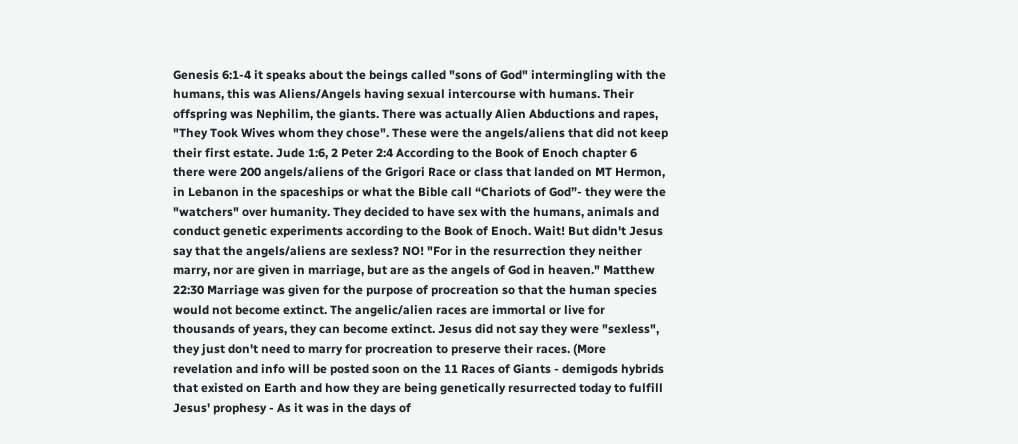Genesis 6:1-4 it speaks about the beings called "sons of God" intermingling with the humans, this was Aliens/Angels having sexual intercourse with humans. Their offspring was Nephilim, the giants. There was actually Alien Abductions and rapes, "They Took Wives whom they chose". These were the angels/aliens that did not keep their first estate. Jude 1:6, 2 Peter 2:4 According to the Book of Enoch chapter 6 there were 200 angels/aliens of the Grigori Race or class that landed on MT Hermon, in Lebanon in the spaceships or what the Bible call “Chariots of God”- they were the "watchers" over humanity. They decided to have sex with the humans, animals and conduct genetic experiments according to the Book of Enoch. Wait! But didn't Jesus say that the angels/aliens are sexless? NO! "For in the resurrection they neither marry, nor are given in marriage, but are as the angels of God in heaven." Matthew 22:30 Marriage was given for the purpose of procreation so that the human species would not become extinct. The angelic/alien races are immortal or live for thousands of years, they can become extinct. Jesus did not say they were "sexless", they just don't need to marry for procreation to preserve their races. (More revelation and info will be posted soon on the 11 Races of Giants - demigods hybrids that existed on Earth and how they are being genetically resurrected today to fulfill Jesus' prophesy - As it was in the days of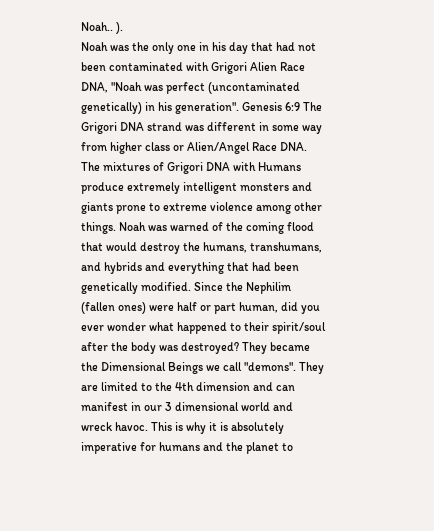Noah.. ).
Noah was the only one in his day that had not been contaminated with Grigori Alien Race DNA, "Noah was perfect (uncontaminated genetically) in his generation". Genesis 6:9 The Grigori DNA strand was different in some way from higher class or Alien/Angel Race DNA. The mixtures of Grigori DNA with Humans produce extremely intelligent monsters and giants prone to extreme violence among other things. Noah was warned of the coming flood that would destroy the humans, transhumans, and hybrids and everything that had been genetically modified. Since the Nephilim (fallen ones) were half or part human, did you ever wonder what happened to their spirit/soul after the body was destroyed? They became the Dimensional Beings we call "demons". They are limited to the 4th dimension and can manifest in our 3 dimensional world and wreck havoc. This is why it is absolutely imperative for humans and the planet to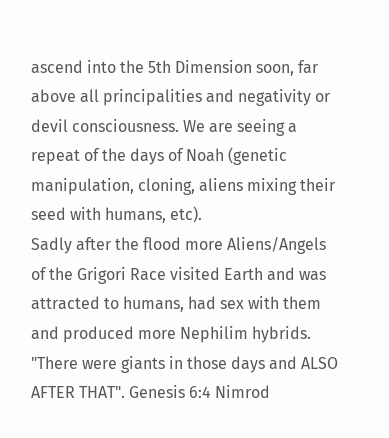ascend into the 5th Dimension soon, far above all principalities and negativity or devil consciousness. We are seeing a repeat of the days of Noah (genetic manipulation, cloning, aliens mixing their seed with humans, etc).
Sadly after the flood more Aliens/Angels of the Grigori Race visited Earth and was attracted to humans, had sex with them and produced more Nephilim hybrids. "There were giants in those days and ALSO AFTER THAT". Genesis 6:4 Nimrod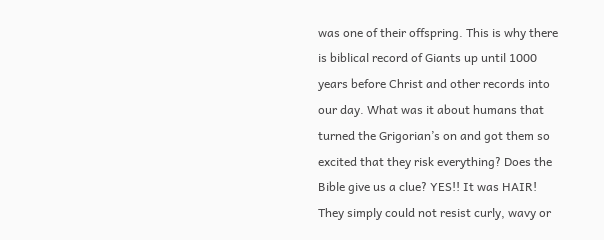was one of their offspring. This is why there is biblical record of Giants up until 1000 years before Christ and other records into our day. What was it about humans that turned the Grigorian’s on and got them so excited that they risk everything? Does the Bible give us a clue? YES!! It was HAIR! They simply could not resist curly, wavy or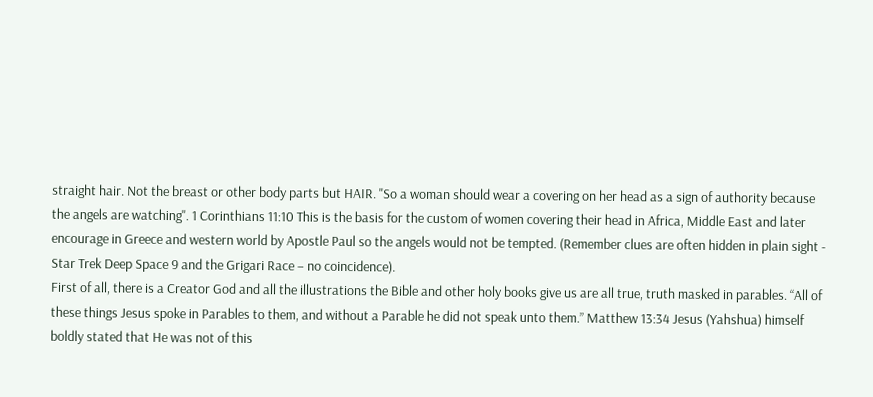straight hair. Not the breast or other body parts but HAIR. "So a woman should wear a covering on her head as a sign of authority because the angels are watching". 1 Corinthians 11:10 This is the basis for the custom of women covering their head in Africa, Middle East and later encourage in Greece and western world by Apostle Paul so the angels would not be tempted. (Remember clues are often hidden in plain sight - Star Trek Deep Space 9 and the Grigari Race – no coincidence).
First of all, there is a Creator God and all the illustrations the Bible and other holy books give us are all true, truth masked in parables. “All of these things Jesus spoke in Parables to them, and without a Parable he did not speak unto them.” Matthew 13:34 Jesus (Yahshua) himself boldly stated that He was not of this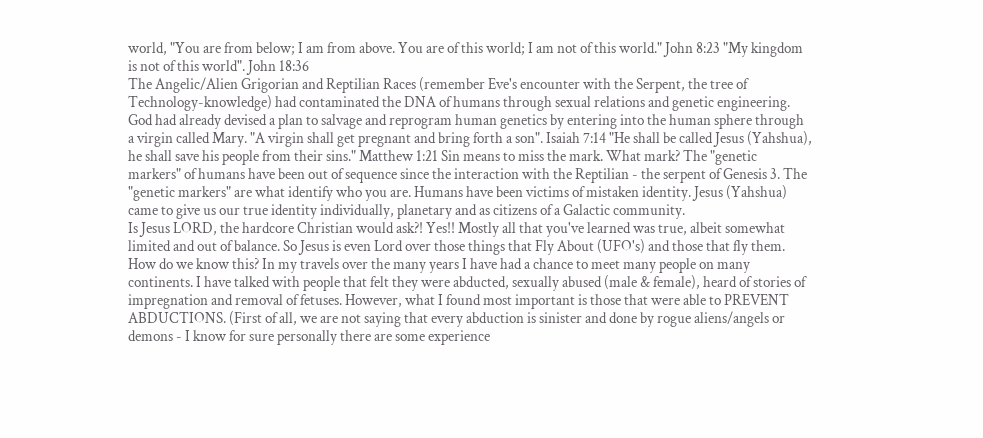world, "You are from below; I am from above. You are of this world; I am not of this world." John 8:23 "My kingdom is not of this world". John 18:36
The Angelic/Alien Grigorian and Reptilian Races (remember Eve's encounter with the Serpent, the tree of Technology-knowledge) had contaminated the DNA of humans through sexual relations and genetic engineering. God had already devised a plan to salvage and reprogram human genetics by entering into the human sphere through a virgin called Mary. "A virgin shall get pregnant and bring forth a son". Isaiah 7:14 "He shall be called Jesus (Yahshua), he shall save his people from their sins." Matthew 1:21 Sin means to miss the mark. What mark? The "genetic markers" of humans have been out of sequence since the interaction with the Reptilian - the serpent of Genesis 3. The "genetic markers" are what identify who you are. Humans have been victims of mistaken identity. Jesus (Yahshua) came to give us our true identity individually, planetary and as citizens of a Galactic community.
Is Jesus LORD, the hardcore Christian would ask?! Yes!! Mostly all that you've learned was true, albeit somewhat limited and out of balance. So Jesus is even Lord over those things that Fly About (UFO's) and those that fly them. How do we know this? In my travels over the many years I have had a chance to meet many people on many continents. I have talked with people that felt they were abducted, sexually abused (male & female), heard of stories of impregnation and removal of fetuses. However, what I found most important is those that were able to PREVENT ABDUCTIONS. (First of all, we are not saying that every abduction is sinister and done by rogue aliens/angels or demons - I know for sure personally there are some experience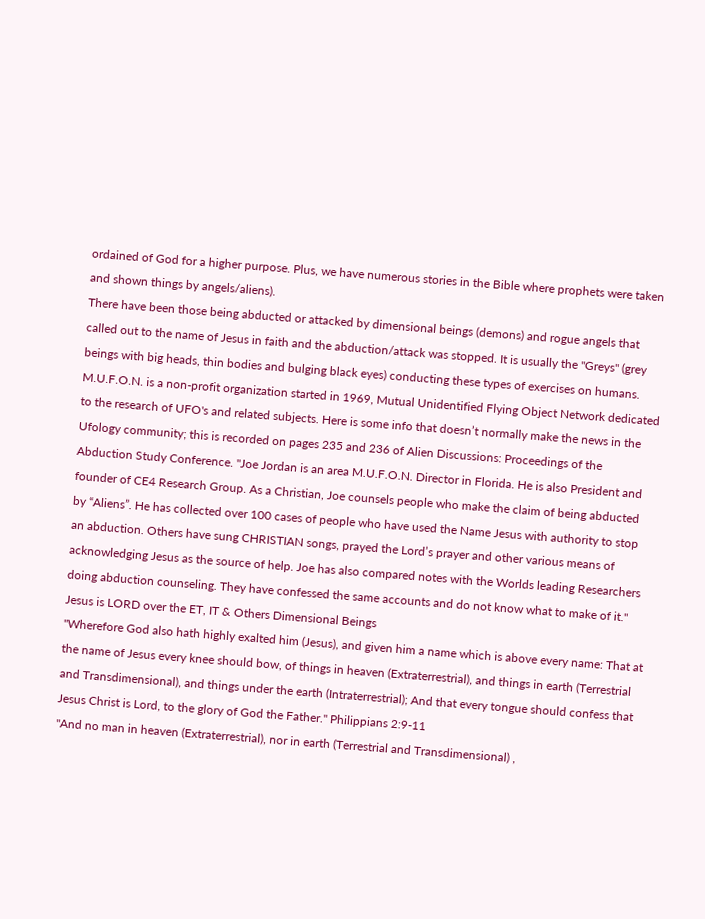ordained of God for a higher purpose. Plus, we have numerous stories in the Bible where prophets were taken and shown things by angels/aliens).
There have been those being abducted or attacked by dimensional beings (demons) and rogue angels that called out to the name of Jesus in faith and the abduction/attack was stopped. It is usually the "Greys" (grey beings with big heads, thin bodies and bulging black eyes) conducting these types of exercises on humans.
M.U.F.O.N. is a non-profit organization started in 1969, Mutual Unidentified Flying Object Network dedicated to the research of UFO's and related subjects. Here is some info that doesn’t normally make the news in the Ufology community; this is recorded on pages 235 and 236 of Alien Discussions: Proceedings of the Abduction Study Conference. "Joe Jordan is an area M.U.F.O.N. Director in Florida. He is also President and founder of CE4 Research Group. As a Christian, Joe counsels people who make the claim of being abducted by “Aliens”. He has collected over 100 cases of people who have used the Name Jesus with authority to stop an abduction. Others have sung CHRISTIAN songs, prayed the Lord’s prayer and other various means of acknowledging Jesus as the source of help. Joe has also compared notes with the Worlds leading Researchers doing abduction counseling. They have confessed the same accounts and do not know what to make of it."
Jesus is LORD over the ET, IT & Others Dimensional Beings
"Wherefore God also hath highly exalted him (Jesus), and given him a name which is above every name: That at the name of Jesus every knee should bow, of things in heaven (Extraterrestrial), and things in earth (Terrestrial and Transdimensional), and things under the earth (Intraterrestrial); And that every tongue should confess that Jesus Christ is Lord, to the glory of God the Father." Philippians 2:9-11
"And no man in heaven (Extraterrestrial), nor in earth (Terrestrial and Transdimensional) ,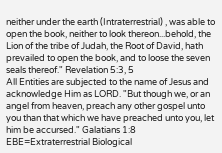neither under the earth (Intraterrestrial) , was able to open the book, neither to look thereon...behold, the Lion of the tribe of Judah, the Root of David, hath prevailed to open the book, and to loose the seven seals thereof." Revelation 5:3, 5
All Entities are subjected to the name of Jesus and acknowledge Him as LORD. "But though we, or an angel from heaven, preach any other gospel unto you than that which we have preached unto you, let him be accursed." Galatians 1:8
EBE=Extraterrestrial Biological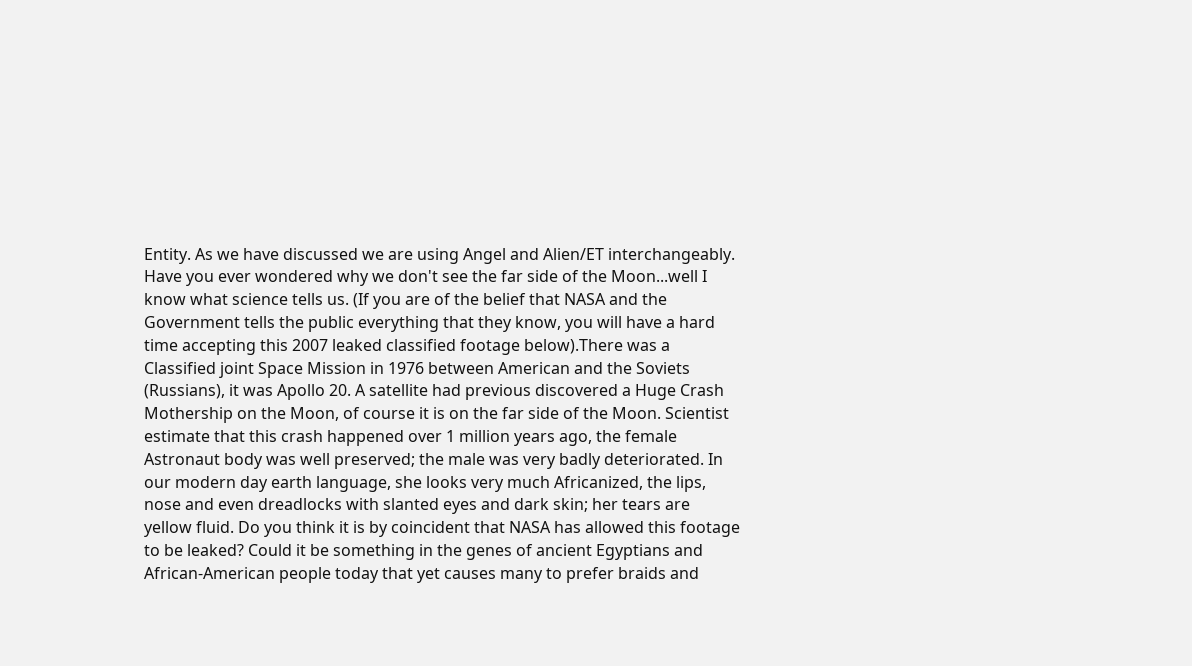Entity. As we have discussed we are using Angel and Alien/ET interchangeably. Have you ever wondered why we don't see the far side of the Moon...well I know what science tells us. (If you are of the belief that NASA and the Government tells the public everything that they know, you will have a hard time accepting this 2007 leaked classified footage below).There was a Classified joint Space Mission in 1976 between American and the Soviets (Russians), it was Apollo 20. A satellite had previous discovered a Huge Crash Mothership on the Moon, of course it is on the far side of the Moon. Scientist estimate that this crash happened over 1 million years ago, the female Astronaut body was well preserved; the male was very badly deteriorated. In our modern day earth language, she looks very much Africanized, the lips, nose and even dreadlocks with slanted eyes and dark skin; her tears are yellow fluid. Do you think it is by coincident that NASA has allowed this footage to be leaked? Could it be something in the genes of ancient Egyptians and African-American people today that yet causes many to prefer braids and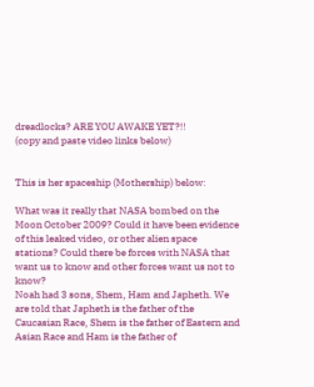dreadlocks? ARE YOU AWAKE YET?!!
(copy and paste video links below)


This is her spaceship (Mothership) below:

What was it really that NASA bombed on the Moon October 2009? Could it have been evidence of this leaked video, or other alien space stations? Could there be forces with NASA that want us to know and other forces want us not to know?
Noah had 3 sons, Shem, Ham and Japheth. We are told that Japheth is the father of the Caucasian Race, Shem is the father of Eastern and Asian Race and Ham is the father of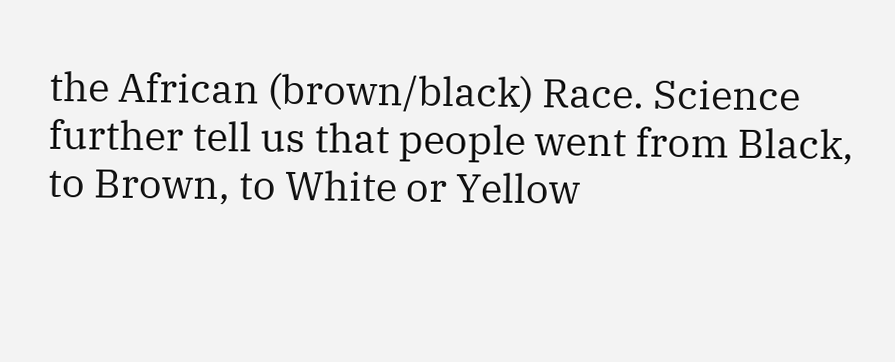the African (brown/black) Race. Science further tell us that people went from Black, to Brown, to White or Yellow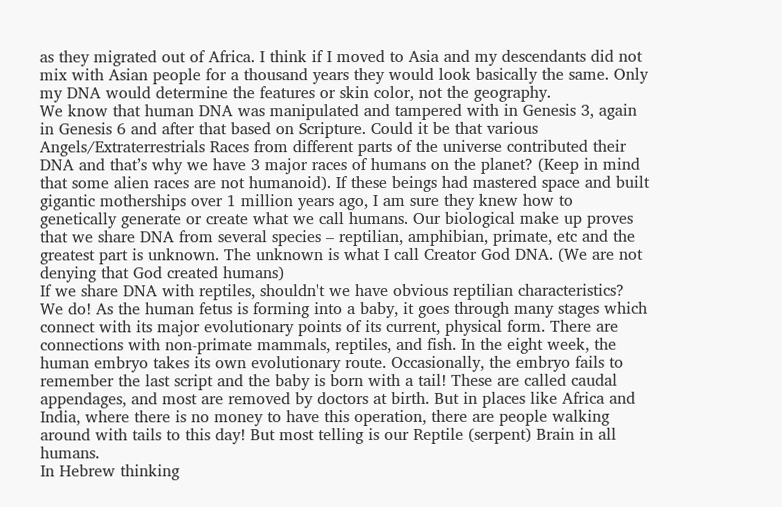as they migrated out of Africa. I think if I moved to Asia and my descendants did not mix with Asian people for a thousand years they would look basically the same. Only my DNA would determine the features or skin color, not the geography.
We know that human DNA was manipulated and tampered with in Genesis 3, again in Genesis 6 and after that based on Scripture. Could it be that various Angels/Extraterrestrials Races from different parts of the universe contributed their DNA and that’s why we have 3 major races of humans on the planet? (Keep in mind that some alien races are not humanoid). If these beings had mastered space and built gigantic motherships over 1 million years ago, I am sure they knew how to genetically generate or create what we call humans. Our biological make up proves that we share DNA from several species – reptilian, amphibian, primate, etc and the greatest part is unknown. The unknown is what I call Creator God DNA. (We are not denying that God created humans)
If we share DNA with reptiles, shouldn't we have obvious reptilian characteristics? We do! As the human fetus is forming into a baby, it goes through many stages which connect with its major evolutionary points of its current, physical form. There are connections with non-primate mammals, reptiles, and fish. In the eight week, the human embryo takes its own evolutionary route. Occasionally, the embryo fails to remember the last script and the baby is born with a tail! These are called caudal appendages, and most are removed by doctors at birth. But in places like Africa and India, where there is no money to have this operation, there are people walking around with tails to this day! But most telling is our Reptile (serpent) Brain in all humans.
In Hebrew thinking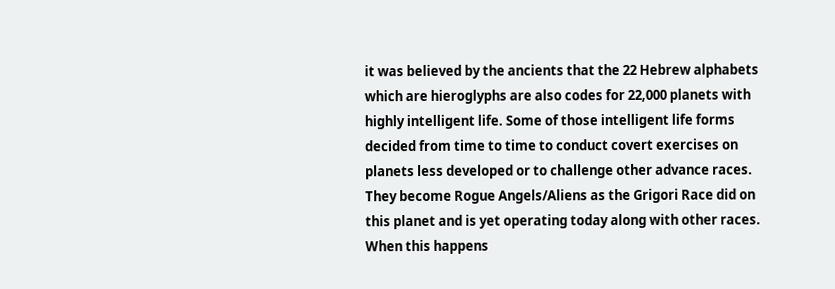it was believed by the ancients that the 22 Hebrew alphabets which are hieroglyphs are also codes for 22,000 planets with highly intelligent life. Some of those intelligent life forms decided from time to time to conduct covert exercises on planets less developed or to challenge other advance races. They become Rogue Angels/Aliens as the Grigori Race did on this planet and is yet operating today along with other races. When this happens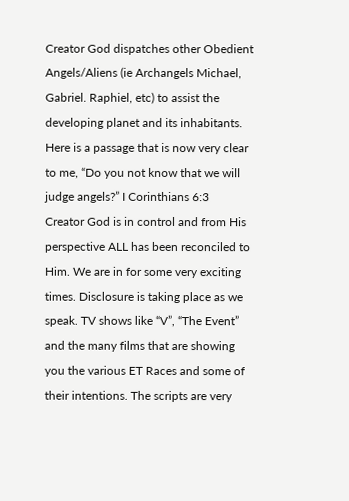Creator God dispatches other Obedient Angels/Aliens (ie Archangels Michael, Gabriel. Raphiel, etc) to assist the developing planet and its inhabitants. Here is a passage that is now very clear to me, “Do you not know that we will judge angels?” I Corinthians 6:3
Creator God is in control and from His perspective ALL has been reconciled to Him. We are in for some very exciting times. Disclosure is taking place as we speak. TV shows like “V”, “The Event” and the many films that are showing you the various ET Races and some of their intentions. The scripts are very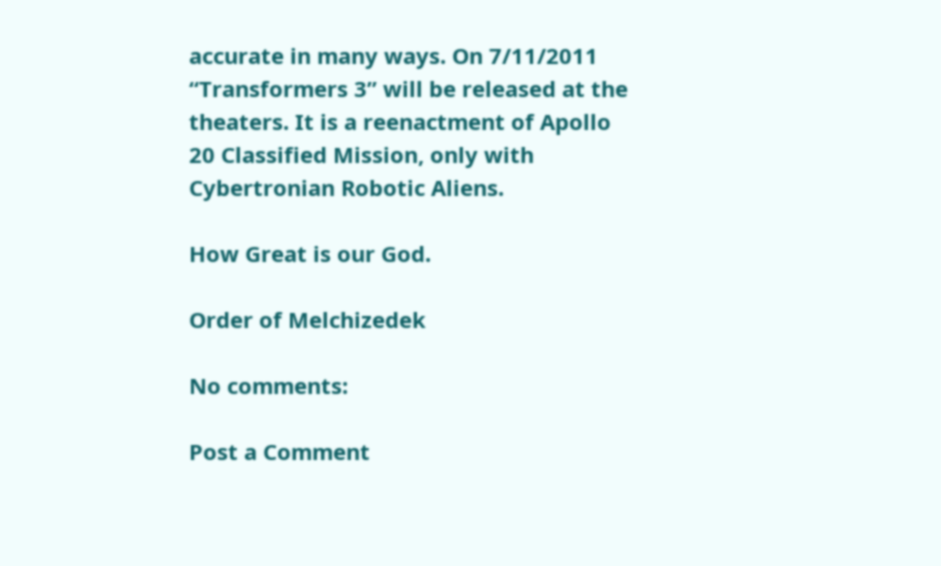accurate in many ways. On 7/11/2011 “Transformers 3” will be released at the theaters. It is a reenactment of Apollo 20 Classified Mission, only with Cybertronian Robotic Aliens.

How Great is our God.

Order of Melchizedek

No comments:

Post a Comment